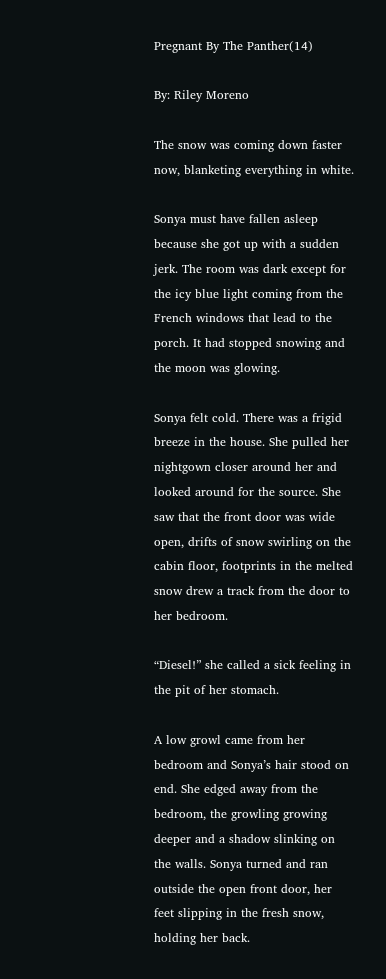Pregnant By The Panther(14)

By: Riley Moreno

The snow was coming down faster now, blanketing everything in white.

Sonya must have fallen asleep because she got up with a sudden jerk. The room was dark except for the icy blue light coming from the French windows that lead to the porch. It had stopped snowing and the moon was glowing.

Sonya felt cold. There was a frigid breeze in the house. She pulled her nightgown closer around her and looked around for the source. She saw that the front door was wide open, drifts of snow swirling on the cabin floor, footprints in the melted snow drew a track from the door to her bedroom.

“Diesel!” she called a sick feeling in the pit of her stomach.

A low growl came from her bedroom and Sonya’s hair stood on end. She edged away from the bedroom, the growling growing deeper and a shadow slinking on the walls. Sonya turned and ran outside the open front door, her feet slipping in the fresh snow, holding her back.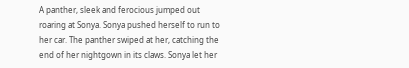A panther, sleek and ferocious jumped out roaring at Sonya. Sonya pushed herself to run to her car. The panther swiped at her, catching the end of her nightgown in its claws. Sonya let her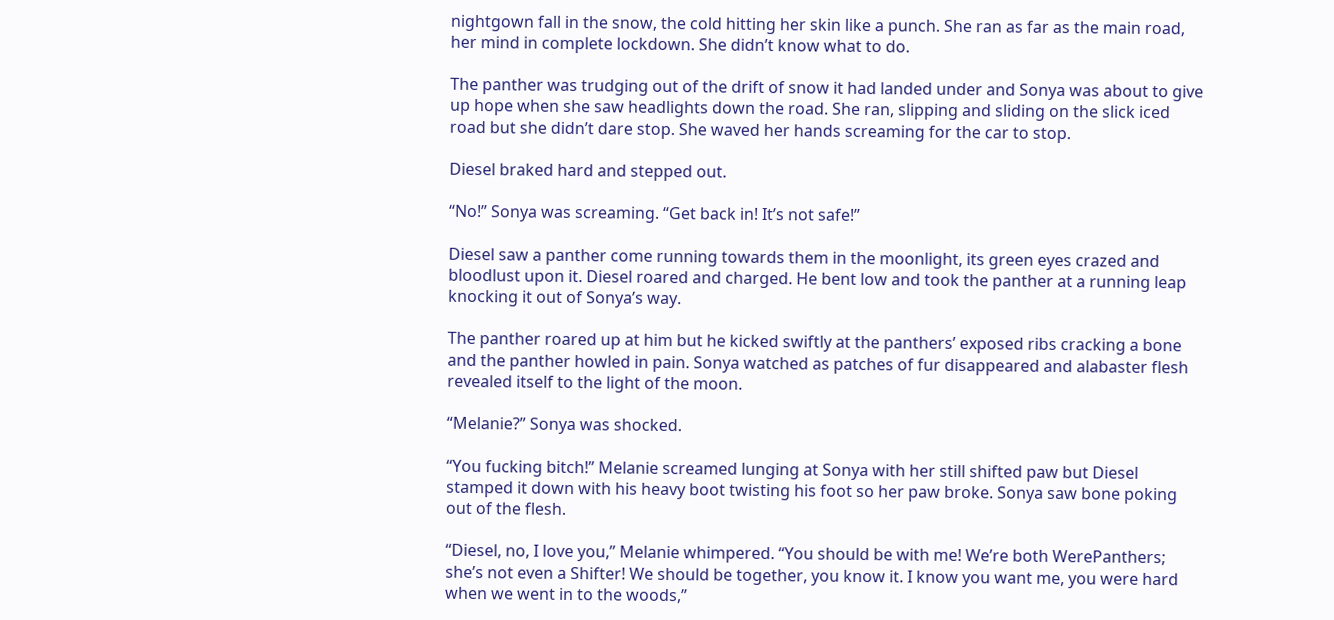nightgown fall in the snow, the cold hitting her skin like a punch. She ran as far as the main road, her mind in complete lockdown. She didn’t know what to do.

The panther was trudging out of the drift of snow it had landed under and Sonya was about to give up hope when she saw headlights down the road. She ran, slipping and sliding on the slick iced road but she didn’t dare stop. She waved her hands screaming for the car to stop.

Diesel braked hard and stepped out.

“No!” Sonya was screaming. “Get back in! It’s not safe!”

Diesel saw a panther come running towards them in the moonlight, its green eyes crazed and bloodlust upon it. Diesel roared and charged. He bent low and took the panther at a running leap knocking it out of Sonya’s way.

The panther roared up at him but he kicked swiftly at the panthers’ exposed ribs cracking a bone and the panther howled in pain. Sonya watched as patches of fur disappeared and alabaster flesh revealed itself to the light of the moon.

“Melanie?” Sonya was shocked.

“You fucking bitch!” Melanie screamed lunging at Sonya with her still shifted paw but Diesel stamped it down with his heavy boot twisting his foot so her paw broke. Sonya saw bone poking out of the flesh.

“Diesel, no, I love you,” Melanie whimpered. “You should be with me! We’re both WerePanthers; she’s not even a Shifter! We should be together, you know it. I know you want me, you were hard when we went in to the woods,”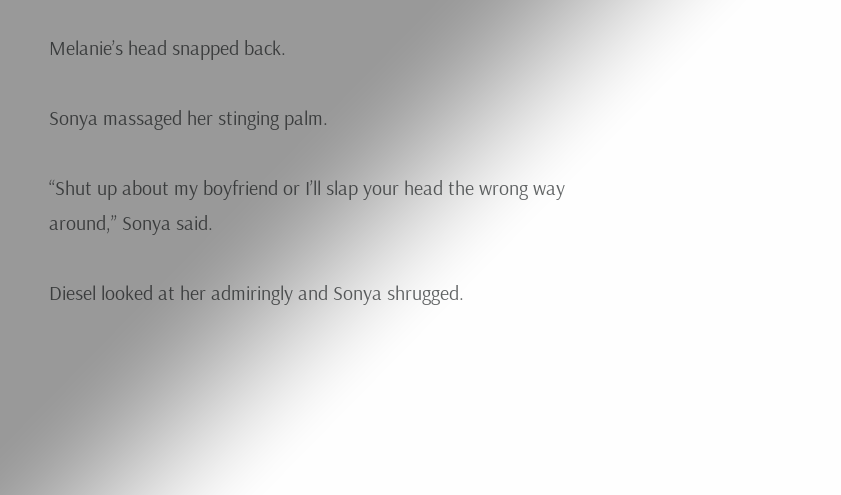Melanie’s head snapped back.

Sonya massaged her stinging palm.

“Shut up about my boyfriend or I’ll slap your head the wrong way around,” Sonya said.

Diesel looked at her admiringly and Sonya shrugged.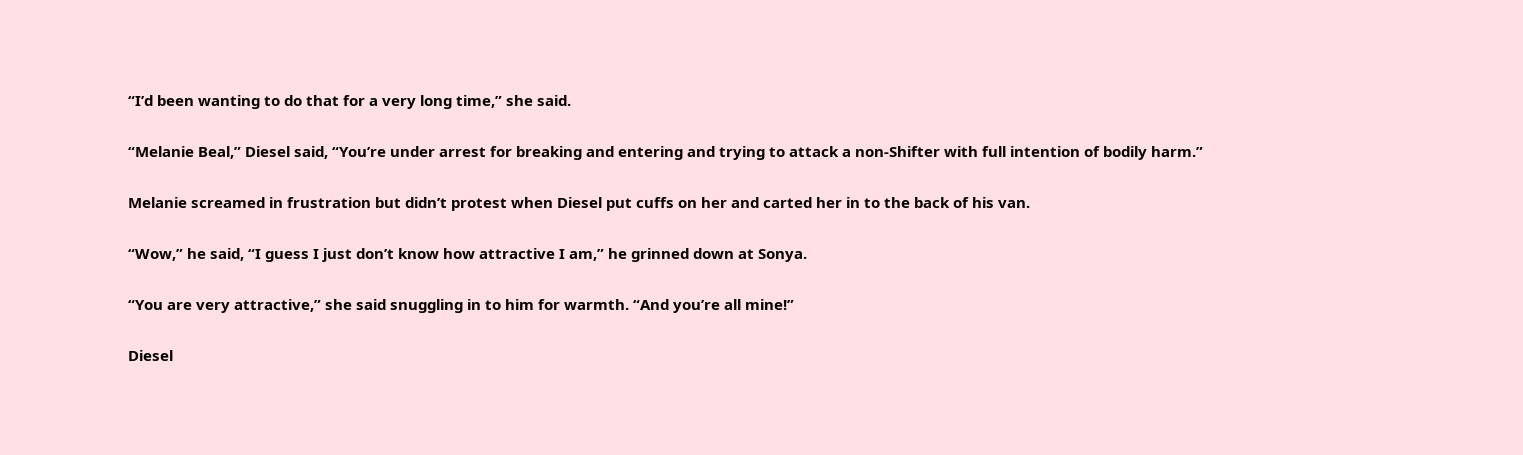“I’d been wanting to do that for a very long time,” she said.

“Melanie Beal,” Diesel said, “You’re under arrest for breaking and entering and trying to attack a non-Shifter with full intention of bodily harm.”

Melanie screamed in frustration but didn’t protest when Diesel put cuffs on her and carted her in to the back of his van.

“Wow,” he said, “I guess I just don’t know how attractive I am,” he grinned down at Sonya.

“You are very attractive,” she said snuggling in to him for warmth. “And you’re all mine!”

Diesel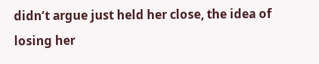didn’t argue just held her close, the idea of losing her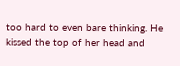too hard to even bare thinking. He kissed the top of her head and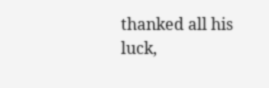thanked all his luck,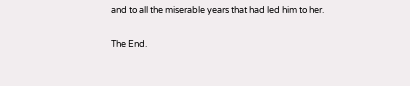and to all the miserable years that had led him to her.

The End.